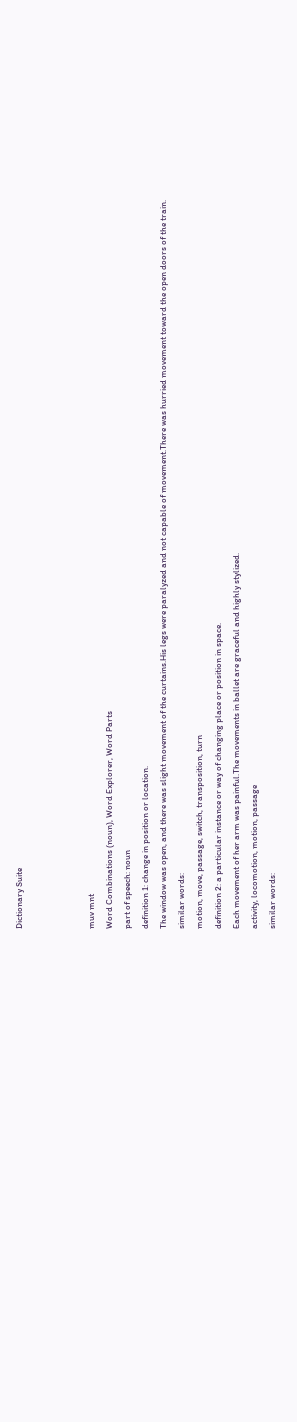Dictionary Suite



muv mnt
Word Combinations (noun), Word Explorer, Word Parts
part of speech: noun
definition 1: change in position or location.
The window was open, and there was slight movement of the curtains.His legs were paralyzed and not capable of movement.There was hurried movement toward the open doors of the train.
similar words:
motion, move, passage, switch, transposition, turn
definition 2: a particular instance or way of changing place or position in space.
Each movement of her arm was painful.The movements in ballet are graceful and highly stylized.
activity, locomotion, motion, passage
similar words: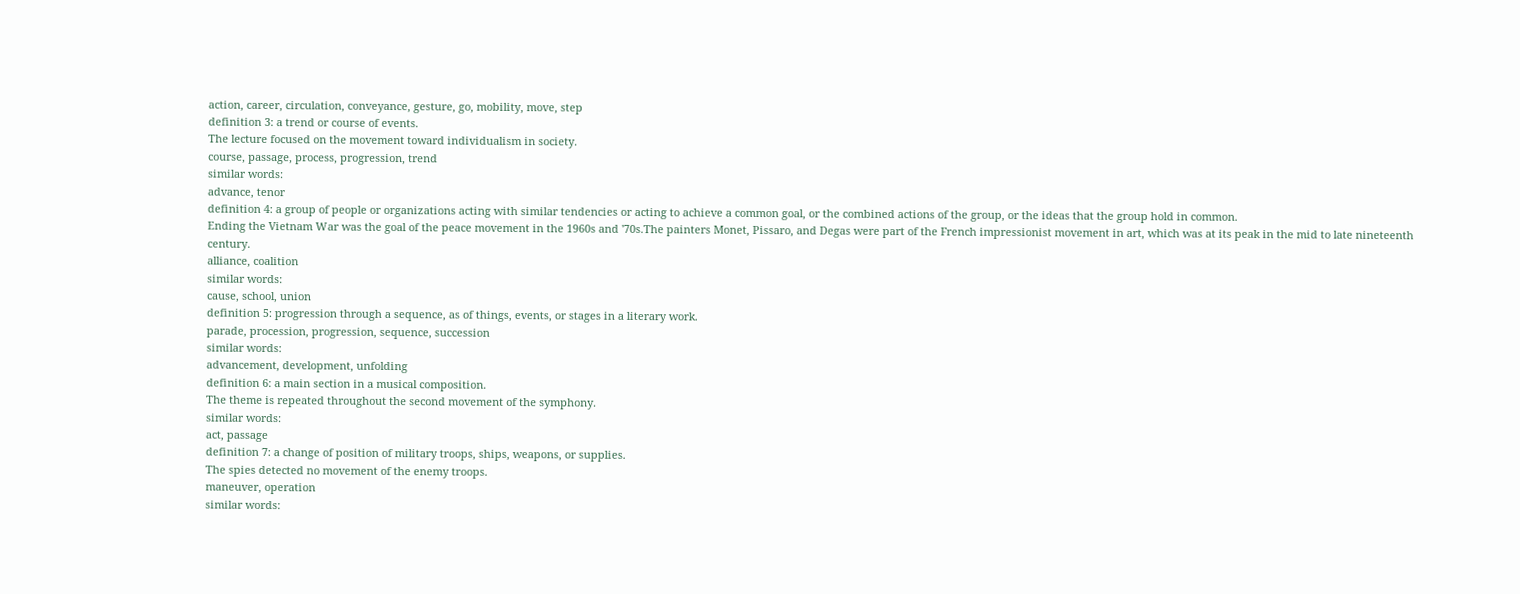action, career, circulation, conveyance, gesture, go, mobility, move, step
definition 3: a trend or course of events.
The lecture focused on the movement toward individualism in society.
course, passage, process, progression, trend
similar words:
advance, tenor
definition 4: a group of people or organizations acting with similar tendencies or acting to achieve a common goal, or the combined actions of the group, or the ideas that the group hold in common.
Ending the Vietnam War was the goal of the peace movement in the 1960s and '70s.The painters Monet, Pissaro, and Degas were part of the French impressionist movement in art, which was at its peak in the mid to late nineteenth century.
alliance, coalition
similar words:
cause, school, union
definition 5: progression through a sequence, as of things, events, or stages in a literary work.
parade, procession, progression, sequence, succession
similar words:
advancement, development, unfolding
definition 6: a main section in a musical composition.
The theme is repeated throughout the second movement of the symphony.
similar words:
act, passage
definition 7: a change of position of military troops, ships, weapons, or supplies.
The spies detected no movement of the enemy troops.
maneuver, operation
similar words: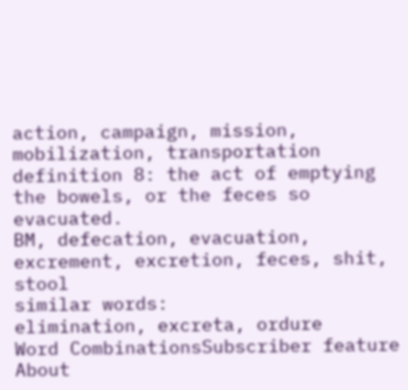action, campaign, mission, mobilization, transportation
definition 8: the act of emptying the bowels, or the feces so evacuated.
BM, defecation, evacuation, excrement, excretion, feces, shit, stool
similar words:
elimination, excreta, ordure
Word CombinationsSubscriber feature About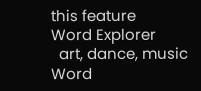this feature
Word Explorer
  art, dance, music
Word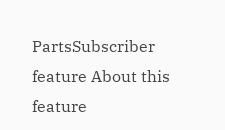PartsSubscriber feature About this feature